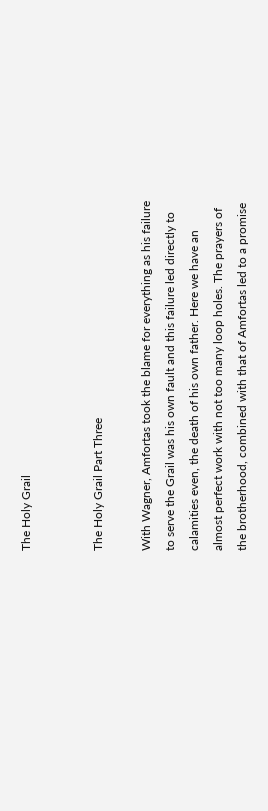The Holy Grail


The Holy Grail Part Three

With Wagner, Amfortas took the blame for everything as his failure to serve the Grail was his own fault and this failure led directly to calamities even, the death of his own father. Here we have an almost perfect work with not too many loop holes. The prayers of the brotherhood, combined with that of Amfortas led to a promise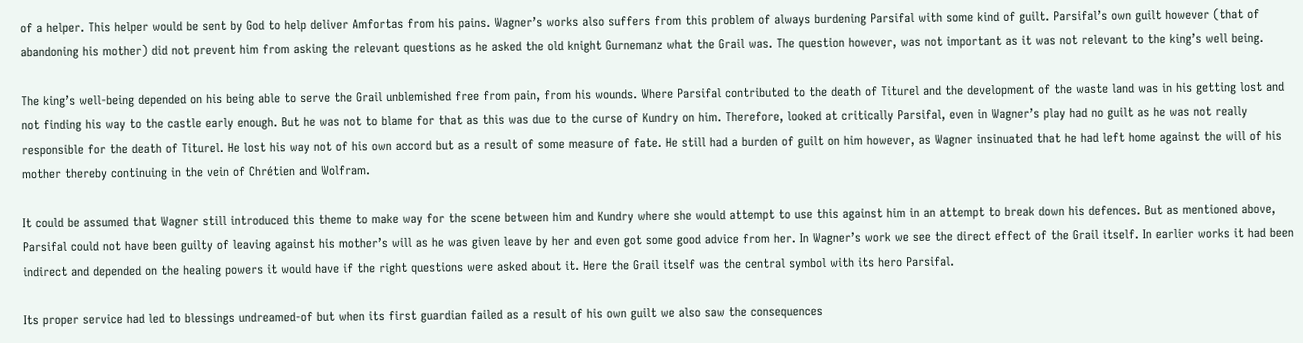of a helper. This helper would be sent by God to help deliver Amfortas from his pains. Wagner’s works also suffers from this problem of always burdening Parsifal with some kind of guilt. Parsifal’s own guilt however (that of abandoning his mother) did not prevent him from asking the relevant questions as he asked the old knight Gurnemanz what the Grail was. The question however, was not important as it was not relevant to the king’s well being.

The king’s well-being depended on his being able to serve the Grail unblemished free from pain, from his wounds. Where Parsifal contributed to the death of Titurel and the development of the waste land was in his getting lost and not finding his way to the castle early enough. But he was not to blame for that as this was due to the curse of Kundry on him. Therefore, looked at critically Parsifal, even in Wagner’s play had no guilt as he was not really responsible for the death of Titurel. He lost his way not of his own accord but as a result of some measure of fate. He still had a burden of guilt on him however, as Wagner insinuated that he had left home against the will of his mother thereby continuing in the vein of Chrétien and Wolfram.

It could be assumed that Wagner still introduced this theme to make way for the scene between him and Kundry where she would attempt to use this against him in an attempt to break down his defences. But as mentioned above, Parsifal could not have been guilty of leaving against his mother’s will as he was given leave by her and even got some good advice from her. In Wagner’s work we see the direct effect of the Grail itself. In earlier works it had been indirect and depended on the healing powers it would have if the right questions were asked about it. Here the Grail itself was the central symbol with its hero Parsifal.

Its proper service had led to blessings undreamed-of but when its first guardian failed as a result of his own guilt we also saw the consequences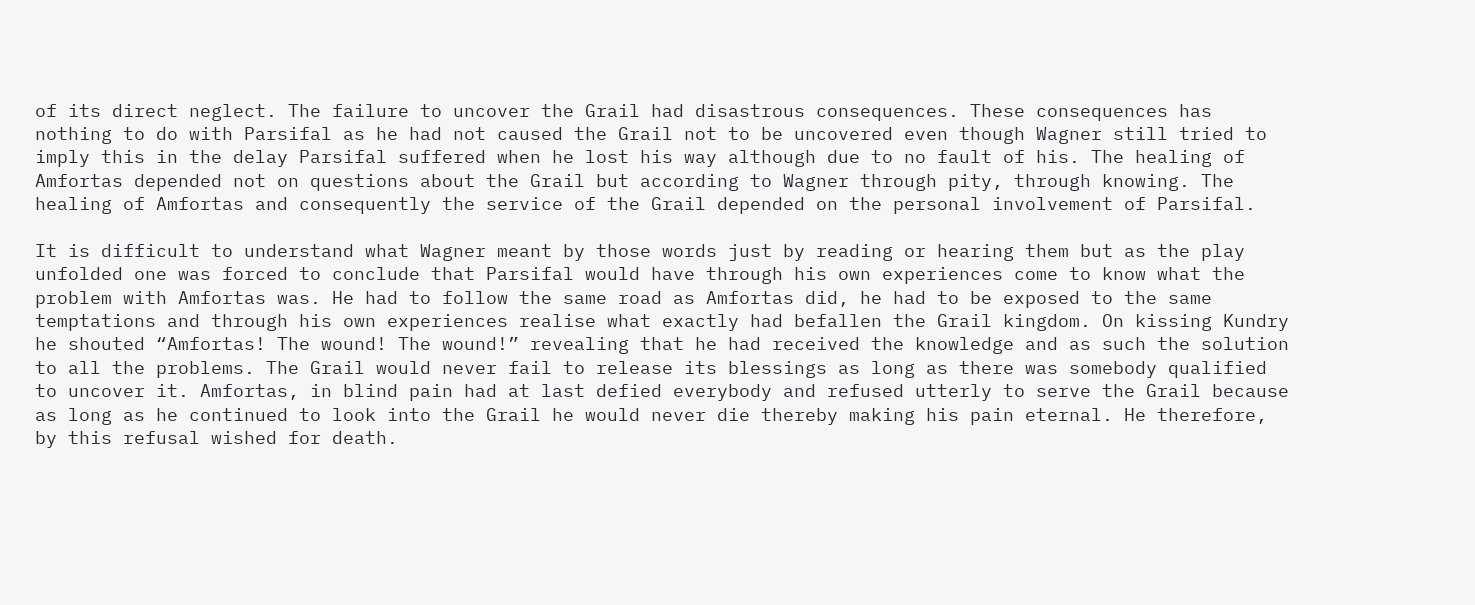of its direct neglect. The failure to uncover the Grail had disastrous consequences. These consequences has nothing to do with Parsifal as he had not caused the Grail not to be uncovered even though Wagner still tried to imply this in the delay Parsifal suffered when he lost his way although due to no fault of his. The healing of Amfortas depended not on questions about the Grail but according to Wagner through pity, through knowing. The healing of Amfortas and consequently the service of the Grail depended on the personal involvement of Parsifal.

It is difficult to understand what Wagner meant by those words just by reading or hearing them but as the play unfolded one was forced to conclude that Parsifal would have through his own experiences come to know what the problem with Amfortas was. He had to follow the same road as Amfortas did, he had to be exposed to the same temptations and through his own experiences realise what exactly had befallen the Grail kingdom. On kissing Kundry he shouted “Amfortas! The wound! The wound!” revealing that he had received the knowledge and as such the solution to all the problems. The Grail would never fail to release its blessings as long as there was somebody qualified to uncover it. Amfortas, in blind pain had at last defied everybody and refused utterly to serve the Grail because as long as he continued to look into the Grail he would never die thereby making his pain eternal. He therefore, by this refusal wished for death.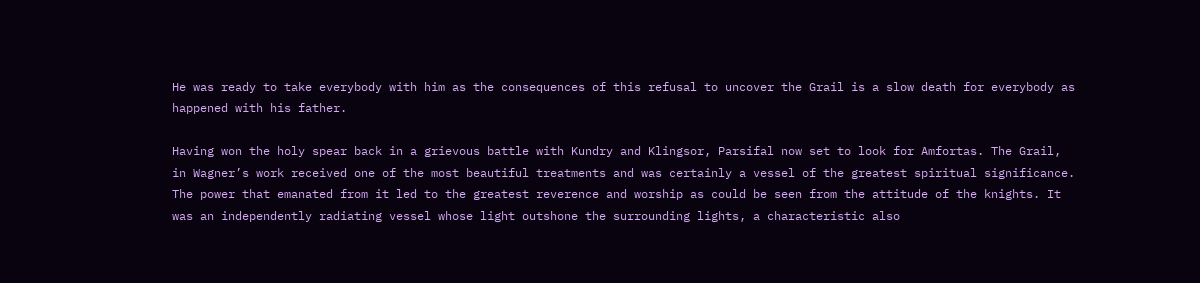He was ready to take everybody with him as the consequences of this refusal to uncover the Grail is a slow death for everybody as happened with his father.

Having won the holy spear back in a grievous battle with Kundry and Klingsor, Parsifal now set to look for Amfortas. The Grail, in Wagner’s work received one of the most beautiful treatments and was certainly a vessel of the greatest spiritual significance. The power that emanated from it led to the greatest reverence and worship as could be seen from the attitude of the knights. It was an independently radiating vessel whose light outshone the surrounding lights, a characteristic also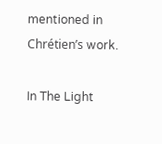mentioned in Chrétien’s work.

In The Light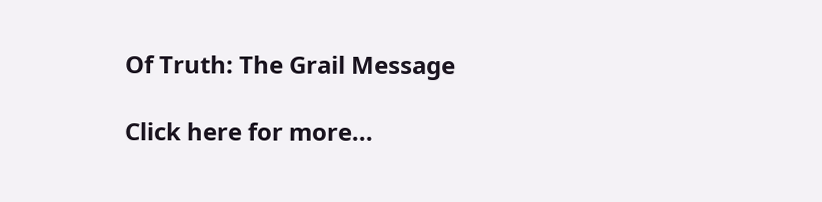Of Truth: The Grail Message

Click here for more...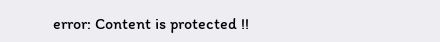error: Content is protected !!